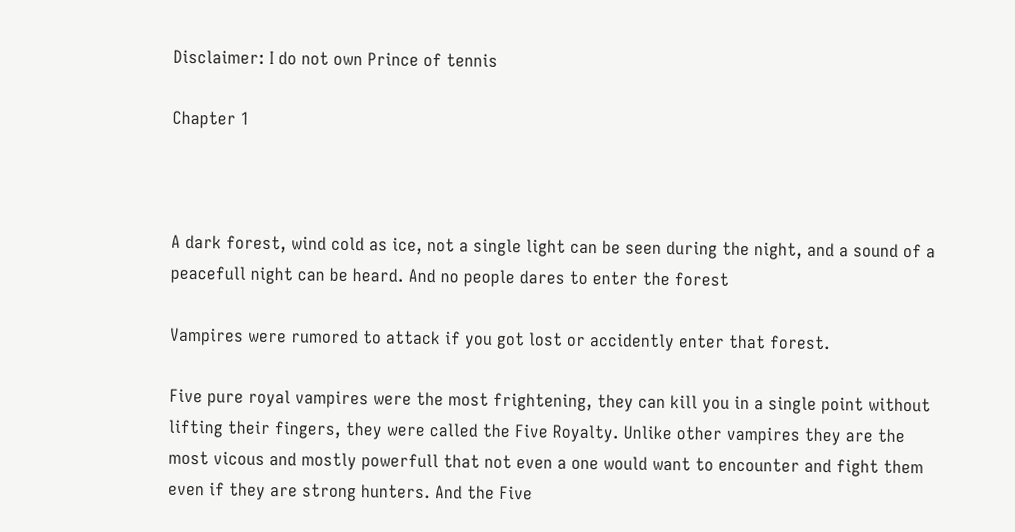Disclaimer: I do not own Prince of tennis

Chapter 1



A dark forest, wind cold as ice, not a single light can be seen during the night, and a sound of a peacefull night can be heard. And no people dares to enter the forest

Vampires were rumored to attack if you got lost or accidently enter that forest.

Five pure royal vampires were the most frightening, they can kill you in a single point without lifting their fingers, they were called the Five Royalty. Unlike other vampires they are the most vicous and mostly powerfull that not even a one would want to encounter and fight them even if they are strong hunters. And the Five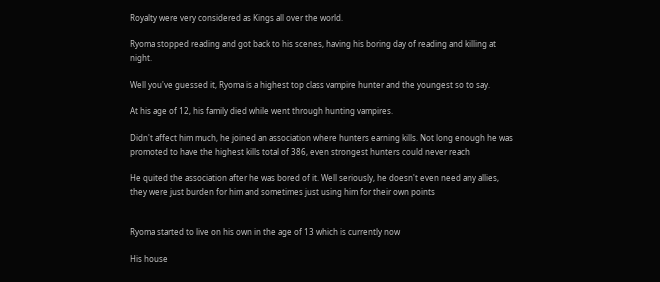Royalty were very considered as Kings all over the world.

Ryoma stopped reading and got back to his scenes, having his boring day of reading and killing at night.

Well you've guessed it, Ryoma is a highest top class vampire hunter and the youngest so to say.

At his age of 12, his family died while went through hunting vampires.

Didn't affect him much, he joined an association where hunters earning kills. Not long enough he was promoted to have the highest kills total of 386, even strongest hunters could never reach

He quited the association after he was bored of it. Well seriously, he doesn't even need any allies, they were just burden for him and sometimes just using him for their own points


Ryoma started to live on his own in the age of 13 which is currently now

His house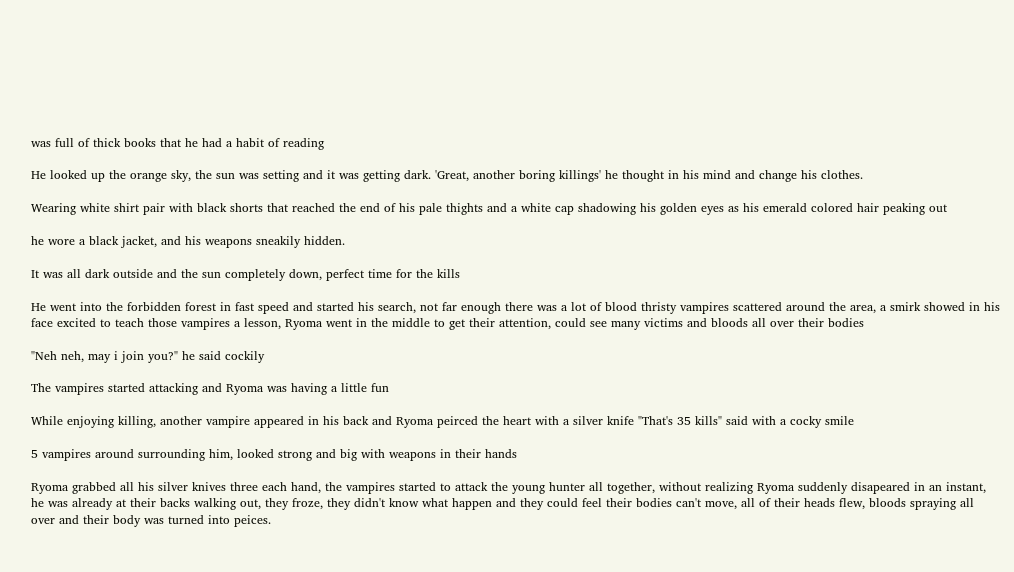was full of thick books that he had a habit of reading

He looked up the orange sky, the sun was setting and it was getting dark. 'Great, another boring killings' he thought in his mind and change his clothes.

Wearing white shirt pair with black shorts that reached the end of his pale thights and a white cap shadowing his golden eyes as his emerald colored hair peaking out

he wore a black jacket, and his weapons sneakily hidden.

It was all dark outside and the sun completely down, perfect time for the kills

He went into the forbidden forest in fast speed and started his search, not far enough there was a lot of blood thristy vampires scattered around the area, a smirk showed in his face excited to teach those vampires a lesson, Ryoma went in the middle to get their attention, could see many victims and bloods all over their bodies

"Neh neh, may i join you?" he said cockily

The vampires started attacking and Ryoma was having a little fun

While enjoying killing, another vampire appeared in his back and Ryoma peirced the heart with a silver knife "That's 35 kills" said with a cocky smile

5 vampires around surrounding him, looked strong and big with weapons in their hands

Ryoma grabbed all his silver knives three each hand, the vampires started to attack the young hunter all together, without realizing Ryoma suddenly disapeared in an instant, he was already at their backs walking out, they froze, they didn't know what happen and they could feel their bodies can't move, all of their heads flew, bloods spraying all over and their body was turned into peices.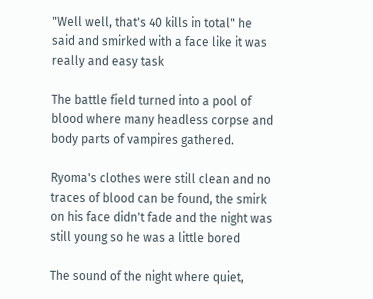"Well well, that's 40 kills in total" he said and smirked with a face like it was really and easy task

The battle field turned into a pool of blood where many headless corpse and body parts of vampires gathered.

Ryoma's clothes were still clean and no traces of blood can be found, the smirk on his face didn't fade and the night was still young so he was a little bored

The sound of the night where quiet,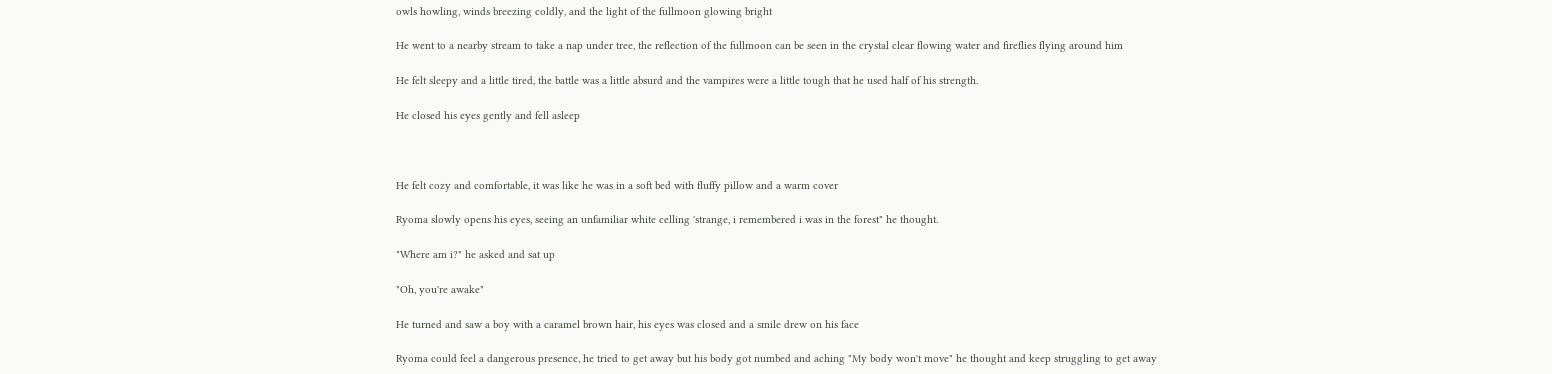owls howling, winds breezing coldly, and the light of the fullmoon glowing bright

He went to a nearby stream to take a nap under tree, the reflection of the fullmoon can be seen in the crystal clear flowing water and fireflies flying around him

He felt sleepy and a little tired, the battle was a little absurd and the vampires were a little tough that he used half of his strength.

He closed his eyes gently and fell asleep



He felt cozy and comfortable, it was like he was in a soft bed with fluffy pillow and a warm cover

Ryoma slowly opens his eyes, seeing an unfamiliar white celling 'strange, i remembered i was in the forest" he thought.

"Where am i?" he asked and sat up

"Oh, you're awake"

He turned and saw a boy with a caramel brown hair, his eyes was closed and a smile drew on his face

Ryoma could feel a dangerous presence, he tried to get away but his body got numbed and aching "My body won't move" he thought and keep struggling to get away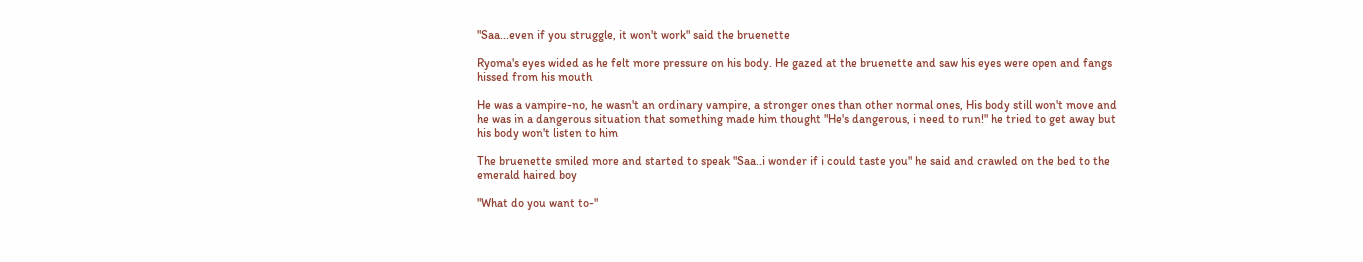"Saa...even if you struggle, it won't work" said the bruenette

Ryoma's eyes wided as he felt more pressure on his body. He gazed at the bruenette and saw his eyes were open and fangs hissed from his mouth

He was a vampire-no, he wasn't an ordinary vampire, a stronger ones than other normal ones, His body still won't move and he was in a dangerous situation that something made him thought "He's dangerous, i need to run!" he tried to get away but his body won't listen to him

The bruenette smiled more and started to speak "Saa..i wonder if i could taste you" he said and crawled on the bed to the emerald haired boy

"What do you want to-"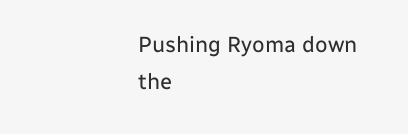Pushing Ryoma down the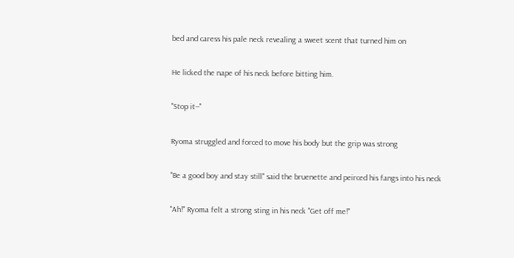bed and caress his pale neck revealing a sweet scent that turned him on

He licked the nape of his neck before bitting him.

"Stop it--"

Ryoma struggled and forced to move his body but the grip was strong

"Be a good boy and stay still" said the bruenette and peirced his fangs into his neck

"Ah!" Ryoma felt a strong sting in his neck "Get off me!"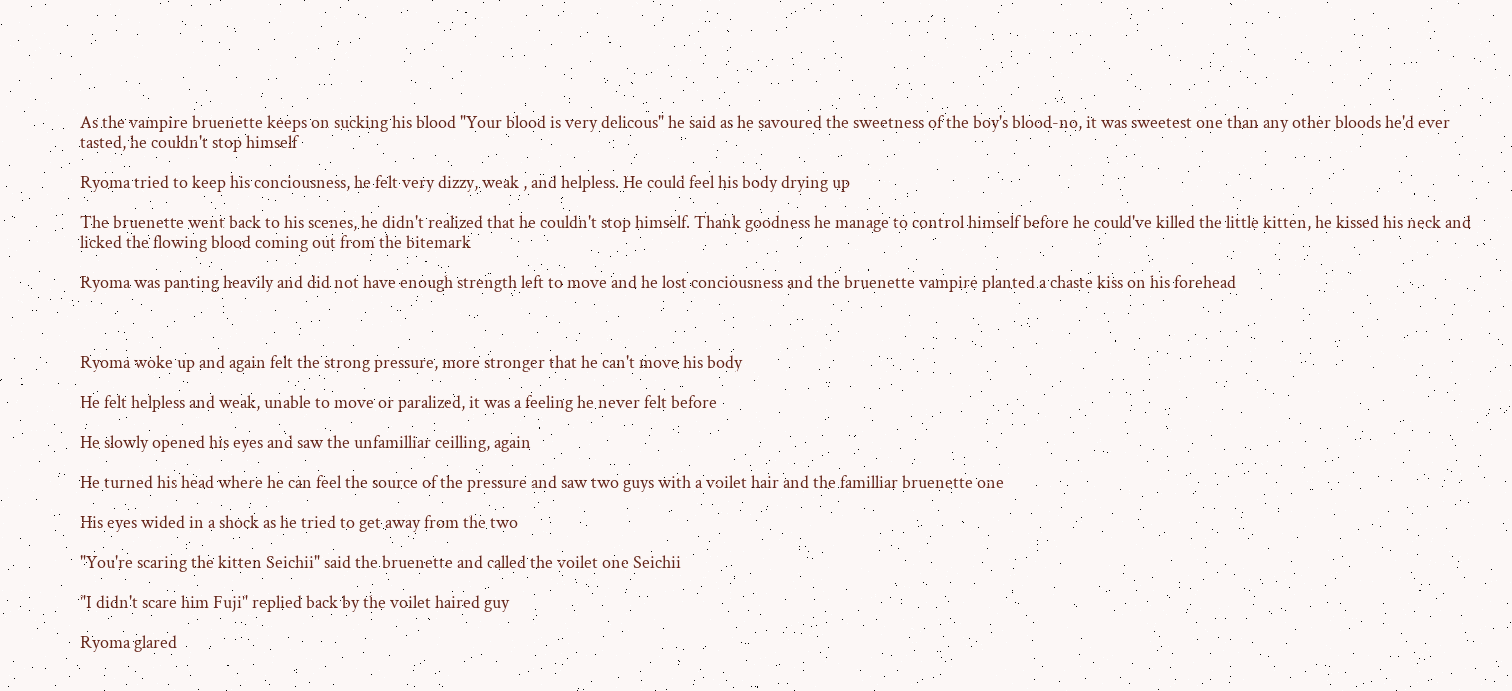As the vampire bruenette keeps on sucking his blood "Your blood is very delicous" he said as he savoured the sweetness of the boy's blood-no, it was sweetest one than any other bloods he'd ever tasted, he couldn't stop himself

Ryoma tried to keep his conciousness, he felt very dizzy, weak , and helpless. He could feel his body drying up

The bruenette went back to his scenes, he didn't realized that he couldn't stop himself. Thank goodness he manage to control himself before he could've killed the little kitten, he kissed his neck and licked the flowing blood coming out from the bitemark

Ryoma was panting heavily and did not have enough strength left to move and he lost conciousness and the bruenette vampire planted a chaste kiss on his forehead



Ryoma woke up and again felt the strong pressure, more stronger that he can't move his body

He felt helpless and weak, unable to move or paralized, it was a feeling he never felt before

He slowly opened his eyes and saw the unfamilliar ceilling, again

He turned his head where he can feel the source of the pressure and saw two guys with a voilet hair and the familliar bruenette one

His eyes wided in a shock as he tried to get away from the two

"You're scaring the kitten Seichii" said the bruenette and called the voilet one Seichii

"I didn't scare him Fuji" replied back by the voilet haired guy

Ryoma glared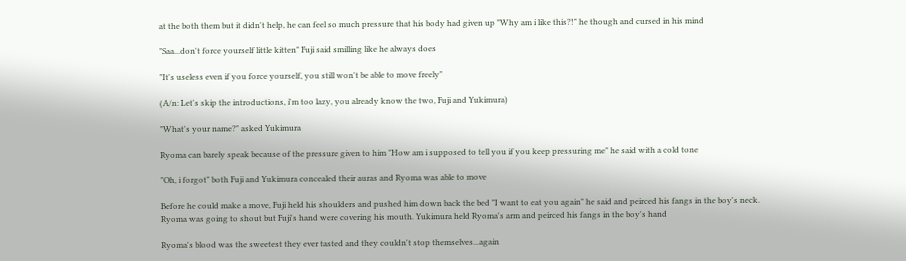at the both them but it didn't help, he can feel so much pressure that his body had given up "Why am i like this?!" he though and cursed in his mind

"Saa...don't force yourself little kitten" Fuji said smilling like he always does

"It's useless even if you force yourself, you still won't be able to move freely"

(A/n: Let's skip the introductions, i'm too lazy, you already know the two, Fuji and Yukimura)

"What's your name?" asked Yukimura

Ryoma can barely speak because of the pressure given to him "How am i supposed to tell you if you keep pressuring me" he said with a cold tone

"Oh, i forgot" both Fuji and Yukimura concealed their auras and Ryoma was able to move

Before he could make a move, Fuji held his shoulders and pushed him down back the bed "I want to eat you again" he said and peirced his fangs in the boy's neck. Ryoma was going to shout but Fuji's hand were covering his mouth. Yukimura held Ryoma's arm and peirced his fangs in the boy's hand

Ryoma's blood was the sweetest they ever tasted and they couldn't stop themselves...again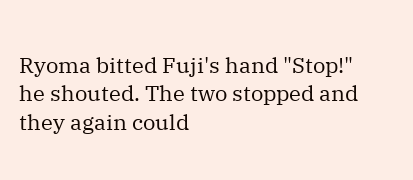Ryoma bitted Fuji's hand "Stop!" he shouted. The two stopped and they again could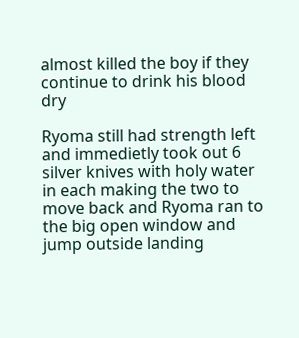almost killed the boy if they continue to drink his blood dry

Ryoma still had strength left and immedietly took out 6 silver knives with holy water in each making the two to move back and Ryoma ran to the big open window and jump outside landing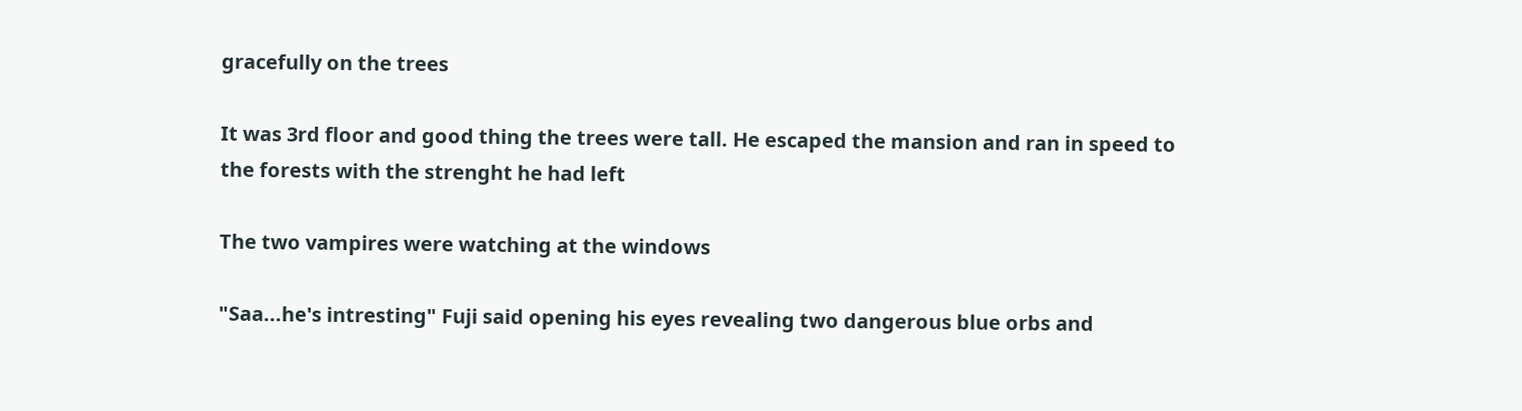gracefully on the trees

It was 3rd floor and good thing the trees were tall. He escaped the mansion and ran in speed to the forests with the strenght he had left

The two vampires were watching at the windows

"Saa...he's intresting" Fuji said opening his eyes revealing two dangerous blue orbs and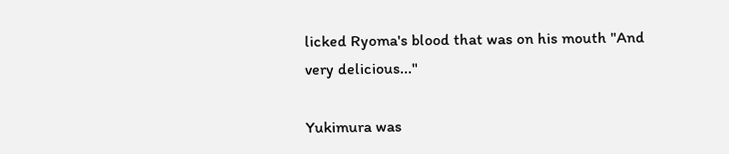licked Ryoma's blood that was on his mouth "And very delicious..."

Yukimura was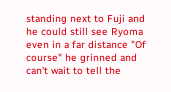standing next to Fuji and he could still see Ryoma even in a far distance "Of course" he grinned and can't wait to tell the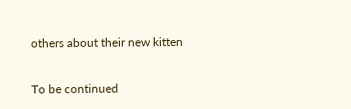others about their new kitten


To be continued